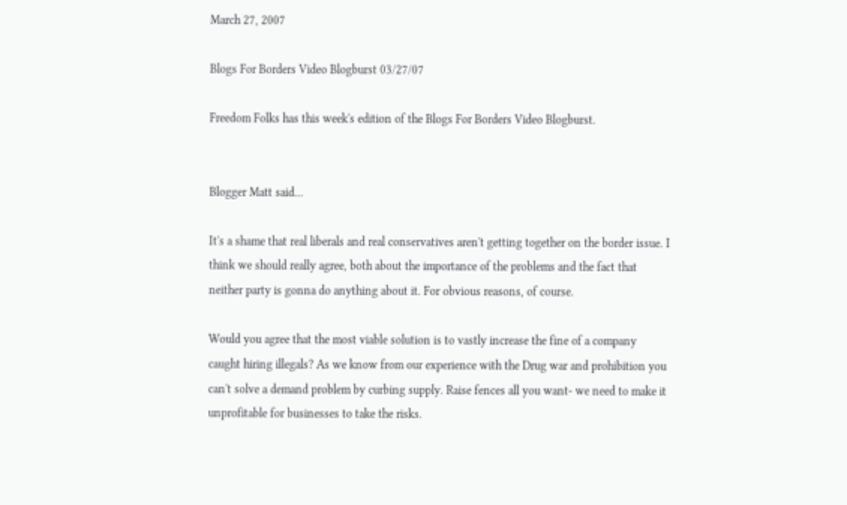March 27, 2007

Blogs For Borders Video Blogburst 03/27/07

Freedom Folks has this week's edition of the Blogs For Borders Video Blogburst.


Blogger Matt said...

It's a shame that real liberals and real conservatives aren't getting together on the border issue. I think we should really agree, both about the importance of the problems and the fact that neither party is gonna do anything about it. For obvious reasons, of course.

Would you agree that the most viable solution is to vastly increase the fine of a company caught hiring illegals? As we know from our experience with the Drug war and prohibition you can't solve a demand problem by curbing supply. Raise fences all you want- we need to make it unprofitable for businesses to take the risks.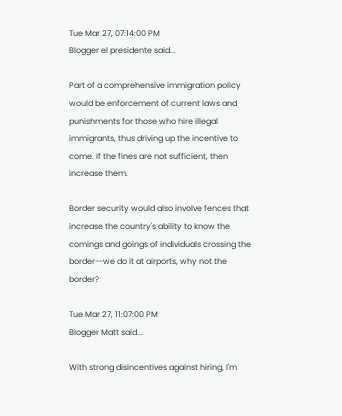Tue Mar 27, 07:14:00 PM
Blogger el presidente said...

Part of a comprehensive immigration policy would be enforcement of current laws and punishments for those who hire illegal immigrants, thus driving up the incentive to come. If the fines are not sufficient, then increase them.

Border security would also involve fences that increase the country's ability to know the comings and goings of individuals crossing the border--we do it at airports, why not the border?

Tue Mar 27, 11:07:00 PM
Blogger Matt said...

With strong disincentives against hiring, I'm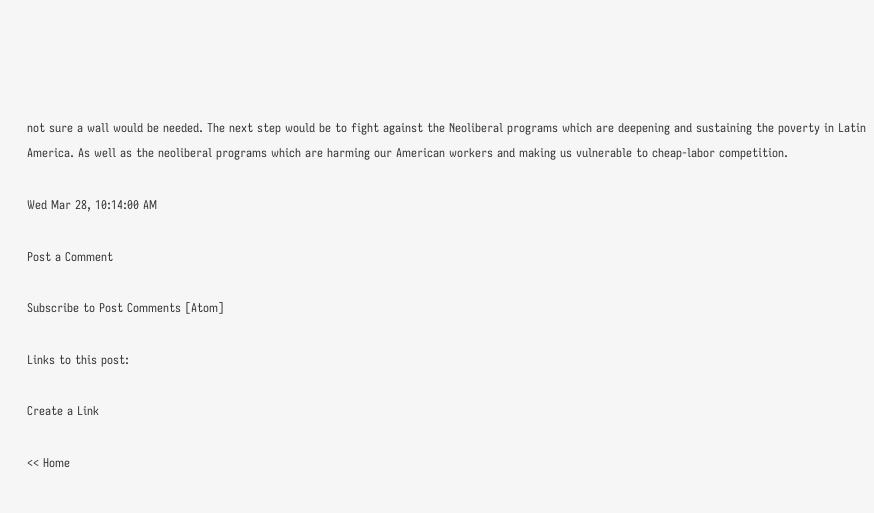not sure a wall would be needed. The next step would be to fight against the Neoliberal programs which are deepening and sustaining the poverty in Latin America. As well as the neoliberal programs which are harming our American workers and making us vulnerable to cheap-labor competition.

Wed Mar 28, 10:14:00 AM

Post a Comment

Subscribe to Post Comments [Atom]

Links to this post:

Create a Link

<< Home